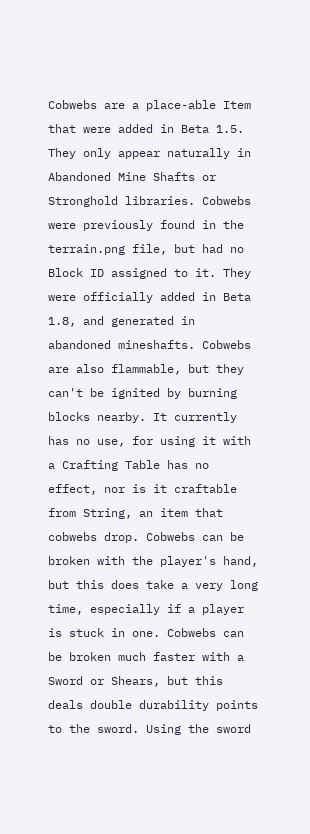Cobwebs are a place-able Item that were added in Beta 1.5. They only appear naturally in Abandoned Mine Shafts or Stronghold libraries. Cobwebs were previously found in the terrain.png file, but had no Block ID assigned to it. They were officially added in Beta 1.8, and generated in abandoned mineshafts. Cobwebs are also flammable, but they can't be ignited by burning blocks nearby. It currently has no use, for using it with a Crafting Table has no effect, nor is it craftable from String, an item that cobwebs drop. Cobwebs can be broken with the player's hand, but this does take a very long time, especially if a player is stuck in one. Cobwebs can be broken much faster with a Sword or Shears, but this deals double durability points to the sword. Using the sword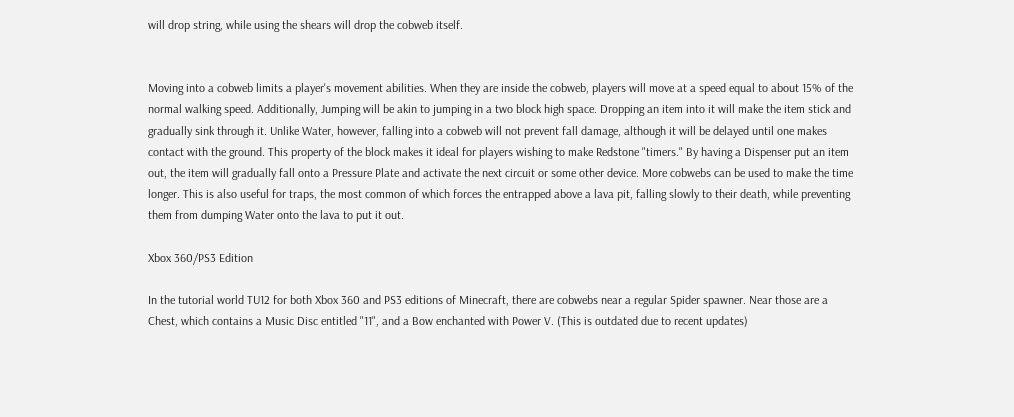will drop string, while using the shears will drop the cobweb itself.


Moving into a cobweb limits a player's movement abilities. When they are inside the cobweb, players will move at a speed equal to about 15% of the normal walking speed. Additionally, Jumping will be akin to jumping in a two block high space. Dropping an item into it will make the item stick and gradually sink through it. Unlike Water, however, falling into a cobweb will not prevent fall damage, although it will be delayed until one makes contact with the ground. This property of the block makes it ideal for players wishing to make Redstone "timers." By having a Dispenser put an item out, the item will gradually fall onto a Pressure Plate and activate the next circuit or some other device. More cobwebs can be used to make the time longer. This is also useful for traps, the most common of which forces the entrapped above a lava pit, falling slowly to their death, while preventing them from dumping Water onto the lava to put it out.

Xbox 360/PS3 Edition

In the tutorial world TU12 for both Xbox 360 and PS3 editions of Minecraft, there are cobwebs near a regular Spider spawner. Near those are a Chest, which contains a Music Disc entitled "11", and a Bow enchanted with Power V. (This is outdated due to recent updates)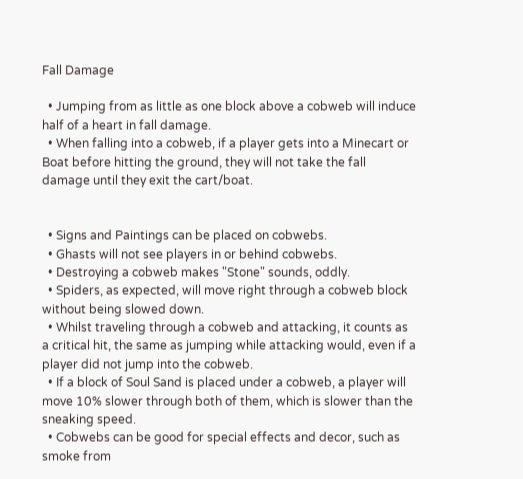Fall Damage

  • Jumping from as little as one block above a cobweb will induce half of a heart in fall damage.
  • When falling into a cobweb, if a player gets into a Minecart or Boat before hitting the ground, they will not take the fall damage until they exit the cart/boat.


  • Signs and Paintings can be placed on cobwebs.
  • Ghasts will not see players in or behind cobwebs.
  • Destroying a cobweb makes "Stone" sounds, oddly.
  • Spiders, as expected, will move right through a cobweb block without being slowed down.
  • Whilst traveling through a cobweb and attacking, it counts as a critical hit, the same as jumping while attacking would, even if a player did not jump into the cobweb.
  • If a block of Soul Sand is placed under a cobweb, a player will move 10% slower through both of them, which is slower than the sneaking speed.
  • Cobwebs can be good for special effects and decor, such as smoke from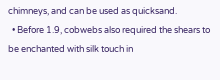chimneys, and can be used as quicksand.
  • Before 1.9, cobwebs also required the shears to be enchanted with silk touch in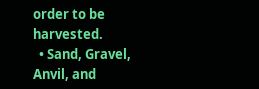order to be harvested.
  • Sand, Gravel, Anvil, and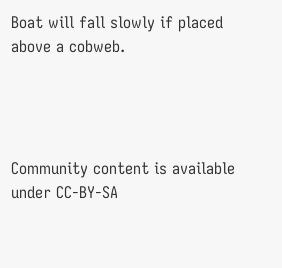Boat will fall slowly if placed above a cobweb.




Community content is available under CC-BY-SA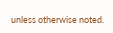unless otherwise noted.